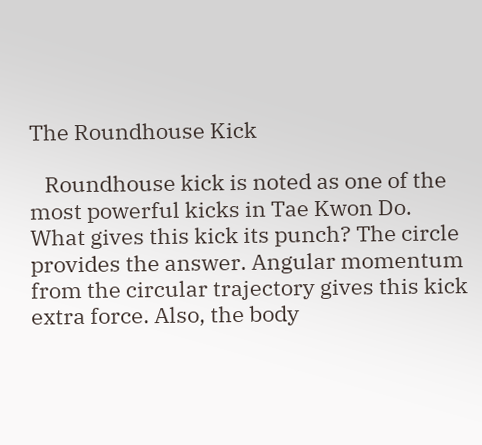The Roundhouse Kick

   Roundhouse kick is noted as one of the most powerful kicks in Tae Kwon Do. What gives this kick its punch? The circle provides the answer. Angular momentum from the circular trajectory gives this kick extra force. Also, the body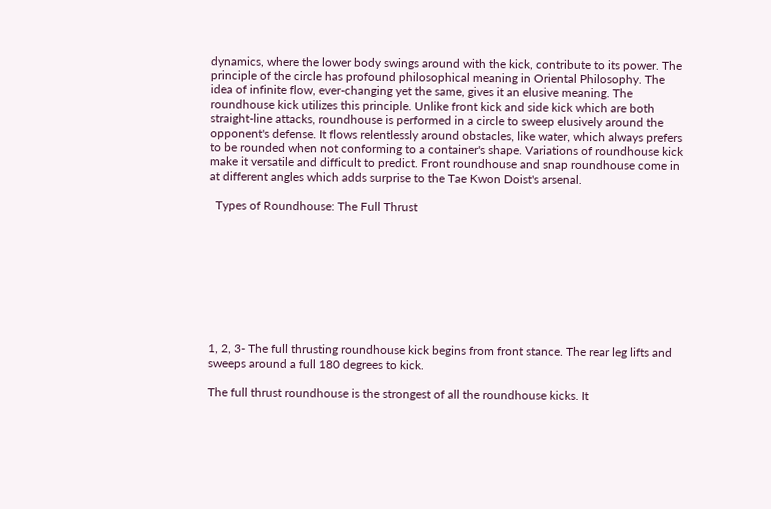dynamics, where the lower body swings around with the kick, contribute to its power. The principle of the circle has profound philosophical meaning in Oriental Philosophy. The idea of infinite flow, ever-changing yet the same, gives it an elusive meaning. The roundhouse kick utilizes this principle. Unlike front kick and side kick which are both straight-line attacks, roundhouse is performed in a circle to sweep elusively around the opponent's defense. It flows relentlessly around obstacles, like water, which always prefers to be rounded when not conforming to a container's shape. Variations of roundhouse kick make it versatile and difficult to predict. Front roundhouse and snap roundhouse come in at different angles which adds surprise to the Tae Kwon Doist's arsenal.

  Types of Roundhouse: The Full Thrust









1, 2, 3- The full thrusting roundhouse kick begins from front stance. The rear leg lifts and sweeps around a full 180 degrees to kick.

The full thrust roundhouse is the strongest of all the roundhouse kicks. It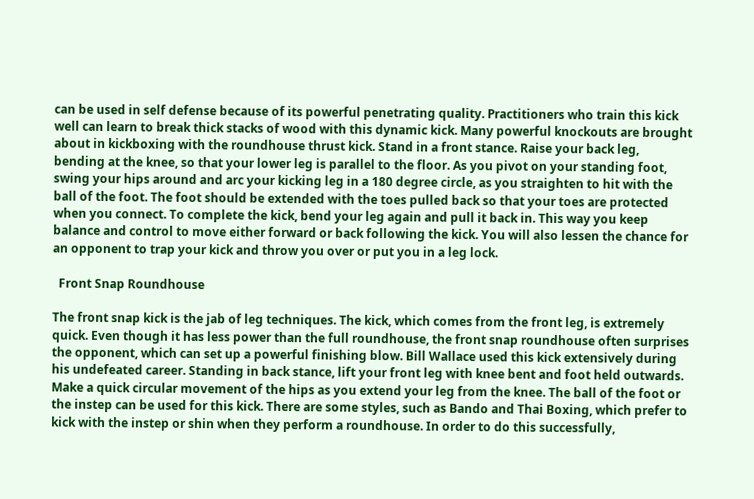can be used in self defense because of its powerful penetrating quality. Practitioners who train this kick well can learn to break thick stacks of wood with this dynamic kick. Many powerful knockouts are brought about in kickboxing with the roundhouse thrust kick. Stand in a front stance. Raise your back leg, bending at the knee, so that your lower leg is parallel to the floor. As you pivot on your standing foot, swing your hips around and arc your kicking leg in a 180 degree circle, as you straighten to hit with the ball of the foot. The foot should be extended with the toes pulled back so that your toes are protected when you connect. To complete the kick, bend your leg again and pull it back in. This way you keep balance and control to move either forward or back following the kick. You will also lessen the chance for an opponent to trap your kick and throw you over or put you in a leg lock.

  Front Snap Roundhouse

The front snap kick is the jab of leg techniques. The kick, which comes from the front leg, is extremely quick. Even though it has less power than the full roundhouse, the front snap roundhouse often surprises the opponent, which can set up a powerful finishing blow. Bill Wallace used this kick extensively during his undefeated career. Standing in back stance, lift your front leg with knee bent and foot held outwards. Make a quick circular movement of the hips as you extend your leg from the knee. The ball of the foot or the instep can be used for this kick. There are some styles, such as Bando and Thai Boxing, which prefer to kick with the instep or shin when they perform a roundhouse. In order to do this successfully,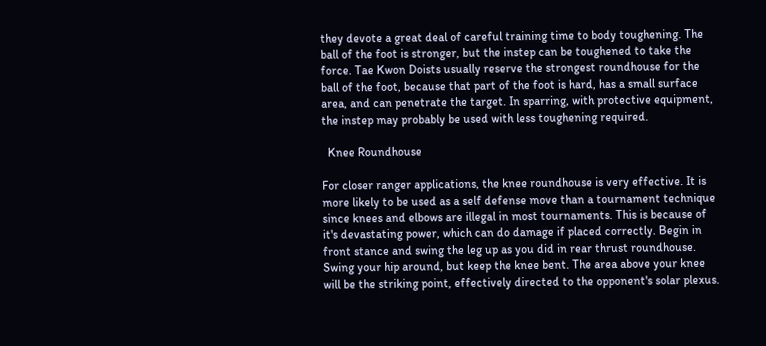they devote a great deal of careful training time to body toughening. The ball of the foot is stronger, but the instep can be toughened to take the force. Tae Kwon Doists usually reserve the strongest roundhouse for the ball of the foot, because that part of the foot is hard, has a small surface area, and can penetrate the target. In sparring, with protective equipment, the instep may probably be used with less toughening required.

  Knee Roundhouse

For closer ranger applications, the knee roundhouse is very effective. It is more likely to be used as a self defense move than a tournament technique since knees and elbows are illegal in most tournaments. This is because of it's devastating power, which can do damage if placed correctly. Begin in front stance and swing the leg up as you did in rear thrust roundhouse. Swing your hip around, but keep the knee bent. The area above your knee will be the striking point, effectively directed to the opponent's solar plexus.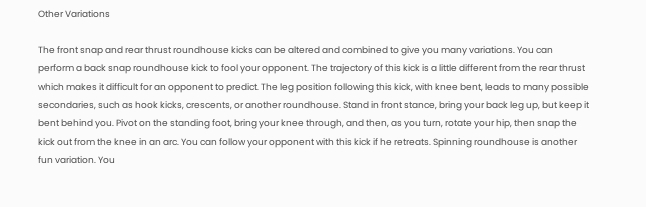Other Variations

The front snap and rear thrust roundhouse kicks can be altered and combined to give you many variations. You can perform a back snap roundhouse kick to fool your opponent. The trajectory of this kick is a little different from the rear thrust which makes it difficult for an opponent to predict. The leg position following this kick, with knee bent, leads to many possible secondaries, such as hook kicks, crescents, or another roundhouse. Stand in front stance, bring your back leg up, but keep it bent behind you. Pivot on the standing foot, bring your knee through, and then, as you turn, rotate your hip, then snap the kick out from the knee in an arc. You can follow your opponent with this kick if he retreats. Spinning roundhouse is another fun variation. You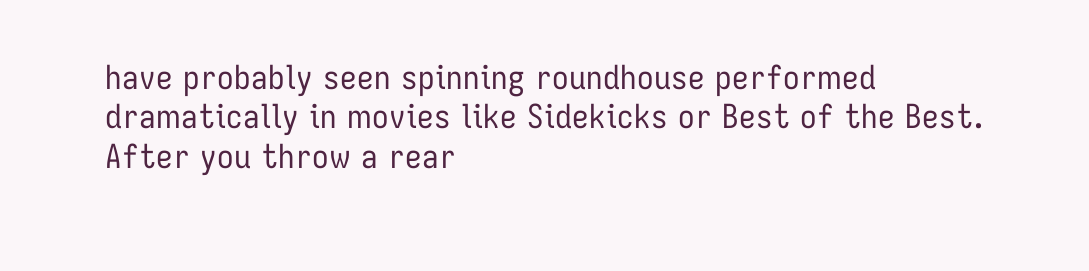have probably seen spinning roundhouse performed dramatically in movies like Sidekicks or Best of the Best. After you throw a rear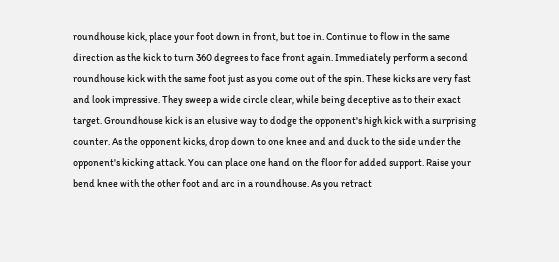roundhouse kick, place your foot down in front, but toe in. Continue to flow in the same direction as the kick to turn 360 degrees to face front again. Immediately perform a second roundhouse kick with the same foot just as you come out of the spin. These kicks are very fast and look impressive. They sweep a wide circle clear, while being deceptive as to their exact target. Groundhouse kick is an elusive way to dodge the opponent's high kick with a surprising counter. As the opponent kicks, drop down to one knee and and duck to the side under the opponent's kicking attack. You can place one hand on the floor for added support. Raise your bend knee with the other foot and arc in a roundhouse. As you retract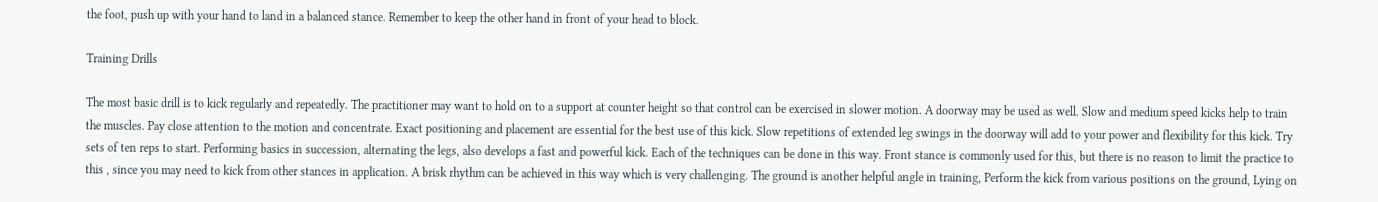the foot, push up with your hand to land in a balanced stance. Remember to keep the other hand in front of your head to block.

Training Drills

The most basic drill is to kick regularly and repeatedly. The practitioner may want to hold on to a support at counter height so that control can be exercised in slower motion. A doorway may be used as well. Slow and medium speed kicks help to train the muscles. Pay close attention to the motion and concentrate. Exact positioning and placement are essential for the best use of this kick. Slow repetitions of extended leg swings in the doorway will add to your power and flexibility for this kick. Try sets of ten reps to start. Performing basics in succession, alternating the legs, also develops a fast and powerful kick. Each of the techniques can be done in this way. Front stance is commonly used for this, but there is no reason to limit the practice to this , since you may need to kick from other stances in application. A brisk rhythm can be achieved in this way which is very challenging. The ground is another helpful angle in training, Perform the kick from various positions on the ground, Lying on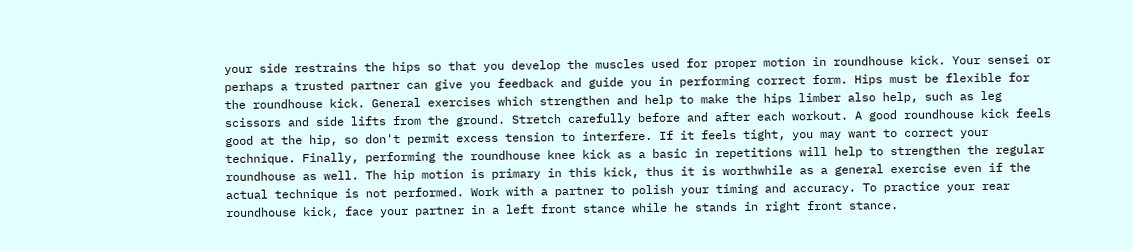your side restrains the hips so that you develop the muscles used for proper motion in roundhouse kick. Your sensei or perhaps a trusted partner can give you feedback and guide you in performing correct form. Hips must be flexible for the roundhouse kick. General exercises which strengthen and help to make the hips limber also help, such as leg scissors and side lifts from the ground. Stretch carefully before and after each workout. A good roundhouse kick feels good at the hip, so don't permit excess tension to interfere. If it feels tight, you may want to correct your technique. Finally, performing the roundhouse knee kick as a basic in repetitions will help to strengthen the regular roundhouse as well. The hip motion is primary in this kick, thus it is worthwhile as a general exercise even if the actual technique is not performed. Work with a partner to polish your timing and accuracy. To practice your rear roundhouse kick, face your partner in a left front stance while he stands in right front stance.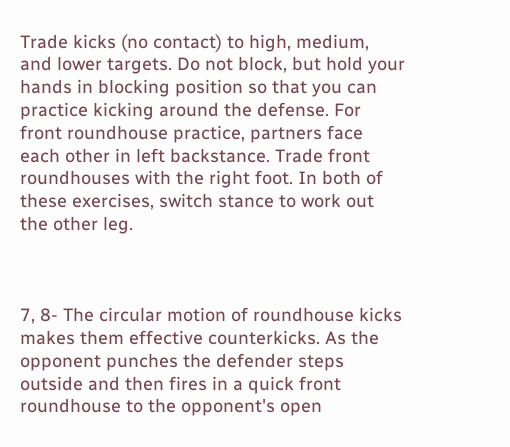Trade kicks (no contact) to high, medium, and lower targets. Do not block, but hold your hands in blocking position so that you can practice kicking around the defense. For front roundhouse practice, partners face each other in left backstance. Trade front roundhouses with the right foot. In both of these exercises, switch stance to work out the other leg.



7, 8- The circular motion of roundhouse kicks makes them effective counterkicks. As the opponent punches the defender steps outside and then fires in a quick front roundhouse to the opponent's open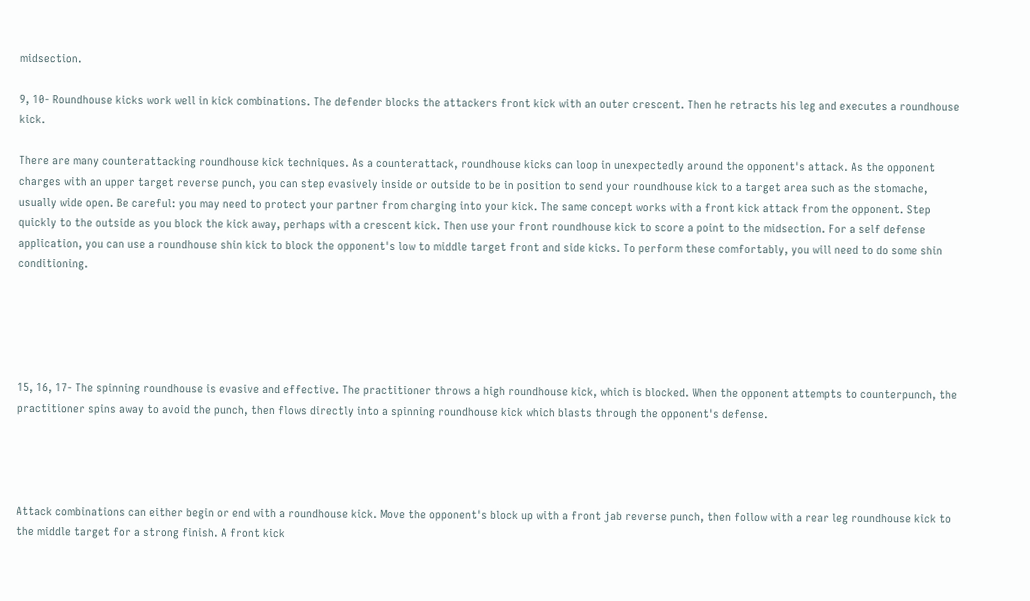midsection.

9, 10- Roundhouse kicks work well in kick combinations. The defender blocks the attackers front kick with an outer crescent. Then he retracts his leg and executes a roundhouse kick.

There are many counterattacking roundhouse kick techniques. As a counterattack, roundhouse kicks can loop in unexpectedly around the opponent's attack. As the opponent charges with an upper target reverse punch, you can step evasively inside or outside to be in position to send your roundhouse kick to a target area such as the stomache, usually wide open. Be careful: you may need to protect your partner from charging into your kick. The same concept works with a front kick attack from the opponent. Step quickly to the outside as you block the kick away, perhaps with a crescent kick. Then use your front roundhouse kick to score a point to the midsection. For a self defense application, you can use a roundhouse shin kick to block the opponent's low to middle target front and side kicks. To perform these comfortably, you will need to do some shin conditioning.





15, 16, 17- The spinning roundhouse is evasive and effective. The practitioner throws a high roundhouse kick, which is blocked. When the opponent attempts to counterpunch, the practitioner spins away to avoid the punch, then flows directly into a spinning roundhouse kick which blasts through the opponent's defense.




Attack combinations can either begin or end with a roundhouse kick. Move the opponent's block up with a front jab reverse punch, then follow with a rear leg roundhouse kick to the middle target for a strong finish. A front kick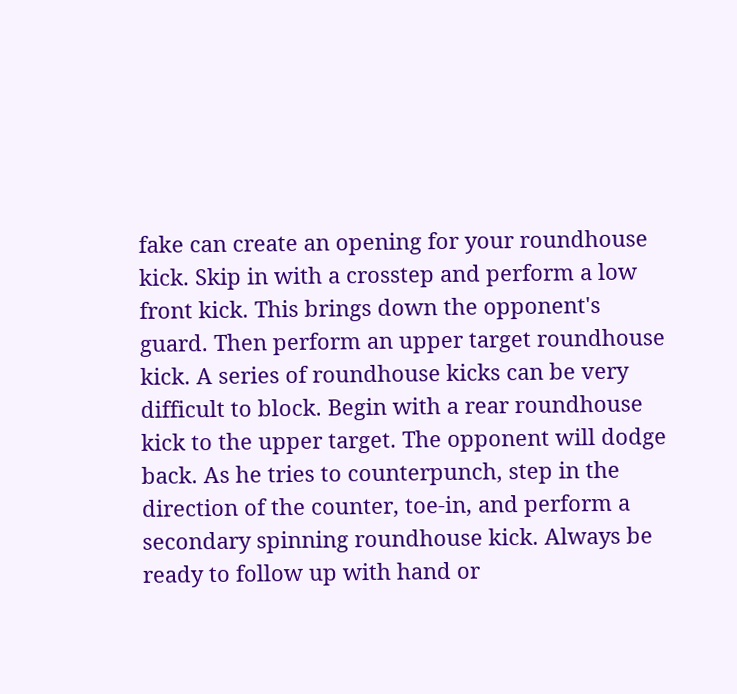fake can create an opening for your roundhouse kick. Skip in with a crosstep and perform a low front kick. This brings down the opponent's guard. Then perform an upper target roundhouse kick. A series of roundhouse kicks can be very difficult to block. Begin with a rear roundhouse kick to the upper target. The opponent will dodge back. As he tries to counterpunch, step in the direction of the counter, toe-in, and perform a secondary spinning roundhouse kick. Always be ready to follow up with hand or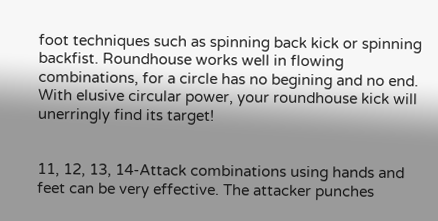foot techniques such as spinning back kick or spinning backfist. Roundhouse works well in flowing combinations, for a circle has no begining and no end. With elusive circular power, your roundhouse kick will unerringly find its target!


11, 12, 13, 14-Attack combinations using hands and feet can be very effective. The attacker punches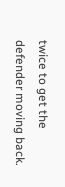twice to get the defender moving back.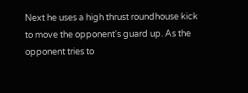Next he uses a high thrust roundhouse kick to move the opponent's guard up. As the opponent tries to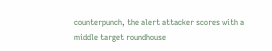counterpunch, the alert attacker scores with a middle target roundhouse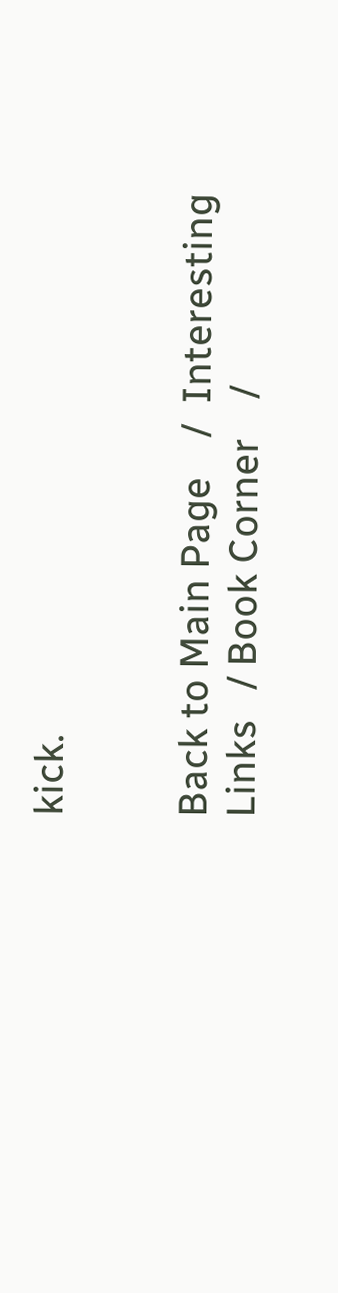kick.


Back to Main Page    /  Interesting Links   / Book Corner    /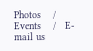Photos    /   Events    /   E-mail us